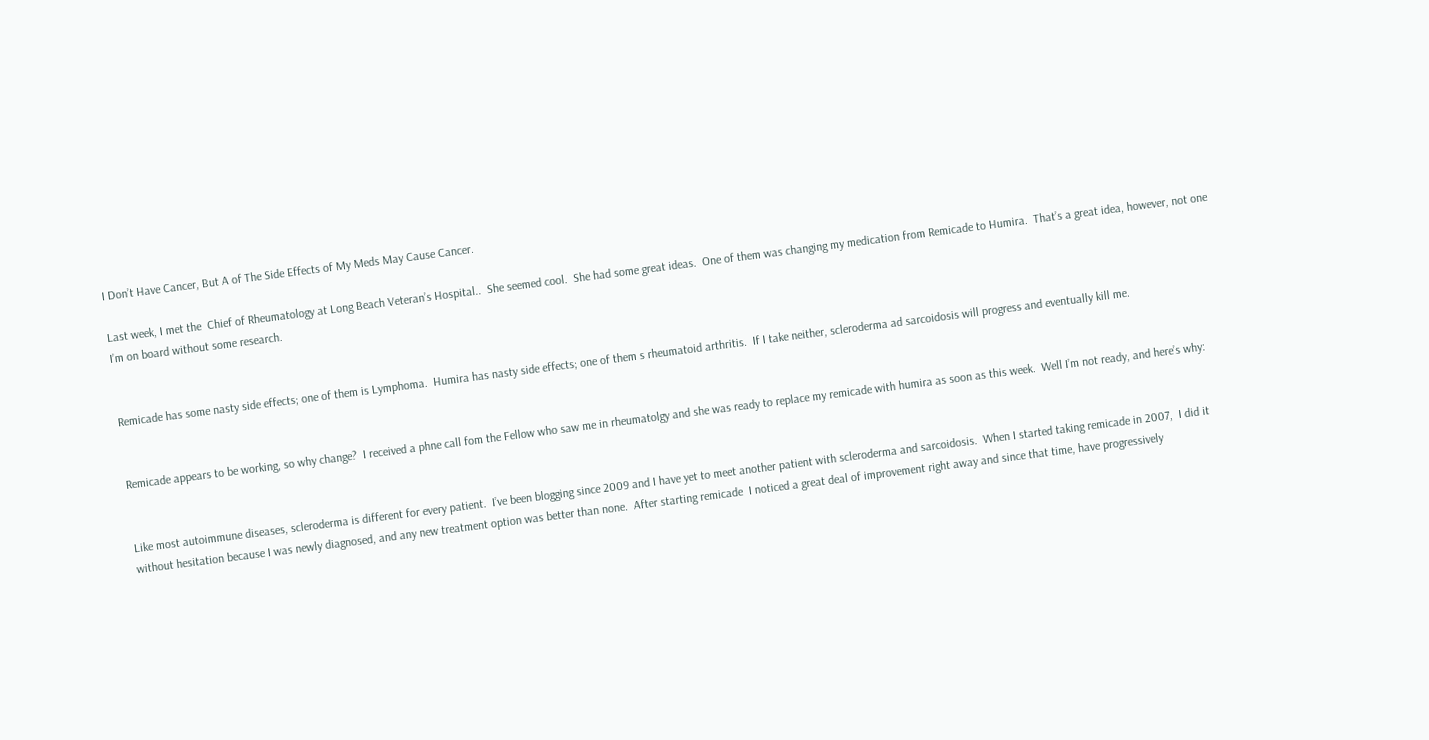I Don’t Have Cancer, But A of The Side Effects of My Meds May Cause Cancer.

Last week, I met the  Chief of Rheumatology at Long Beach Veteran’s Hospital..  She seemed cool.  She had some great ideas.  One of them was changing my medication from Remicade to Humira.  That’s a great idea, however, not one I’m on board without some research.


Remicade has some nasty side effects; one of them is Lymphoma.  Humira has nasty side effects; one of them s rheumatoid arthritis.  If I take neither, scleroderma ad sarcoidosis will progress and eventually kill me.


Remicade appears to be working, so why change?  I received a phne call fom the Fellow who saw me in rheumatolgy and she was ready to replace my remicade with humira as soon as this week.  Well I’m not ready, and here’s why:


Like most autoimmune diseases, scleroderma is different for every patient.  I’ve been blogging since 2009 and I have yet to meet another patient with scleroderma and sarcoidosis.  When I started taking remicade in 2007,  I did it without hesitation because I was newly diagnosed, and any new treatment option was better than none.  After starting remicade  I noticed a great deal of improvement right away and since that time, have progressively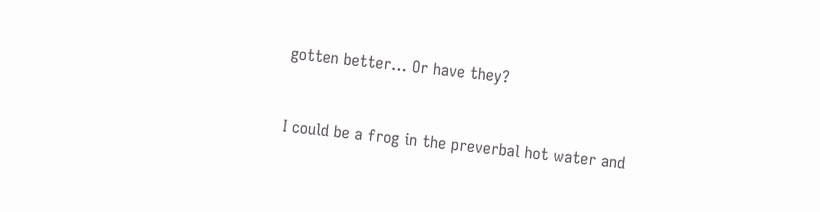gotten better… Or have they?


I could be a frog in the preverbal hot water and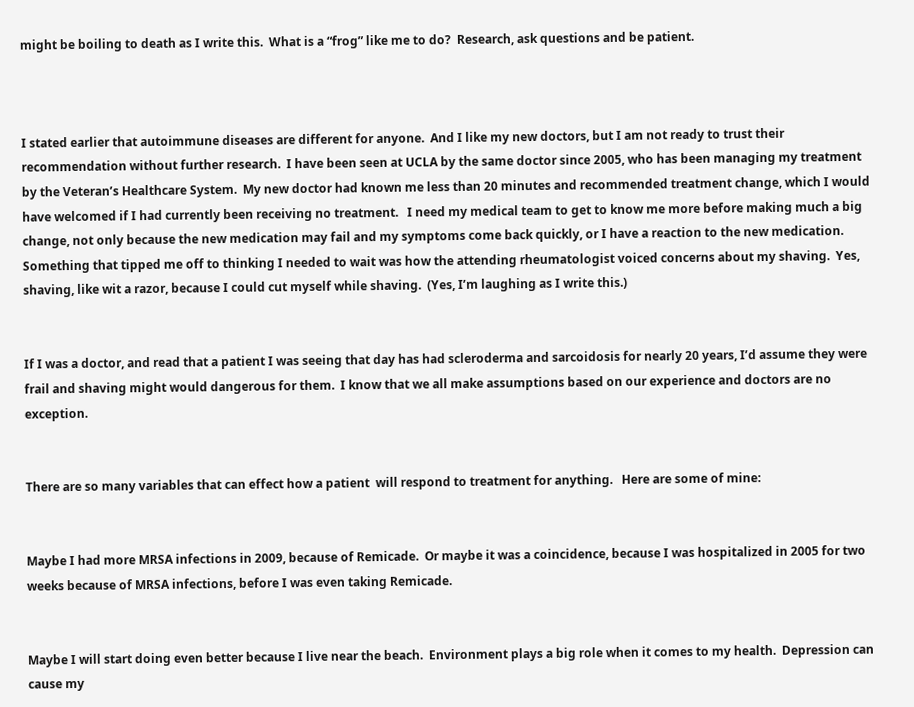might be boiling to death as I write this.  What is a “frog” like me to do?  Research, ask questions and be patient.



I stated earlier that autoimmune diseases are different for anyone.  And I like my new doctors, but I am not ready to trust their recommendation without further research.  I have been seen at UCLA by the same doctor since 2005, who has been managing my treatment by the Veteran’s Healthcare System.  My new doctor had known me less than 20 minutes and recommended treatment change, which I would have welcomed if I had currently been receiving no treatment.   I need my medical team to get to know me more before making much a big change, not only because the new medication may fail and my symptoms come back quickly, or I have a reaction to the new medication.  Something that tipped me off to thinking I needed to wait was how the attending rheumatologist voiced concerns about my shaving.  Yes, shaving, like wit a razor, because I could cut myself while shaving.  (Yes, I’m laughing as I write this.)


If I was a doctor, and read that a patient I was seeing that day has had scleroderma and sarcoidosis for nearly 20 years, I’d assume they were frail and shaving might would dangerous for them.  I know that we all make assumptions based on our experience and doctors are no exception.


There are so many variables that can effect how a patient  will respond to treatment for anything.   Here are some of mine:


Maybe I had more MRSA infections in 2009, because of Remicade.  Or maybe it was a coincidence, because I was hospitalized in 2005 for two weeks because of MRSA infections, before I was even taking Remicade.


Maybe I will start doing even better because I live near the beach.  Environment plays a big role when it comes to my health.  Depression can cause my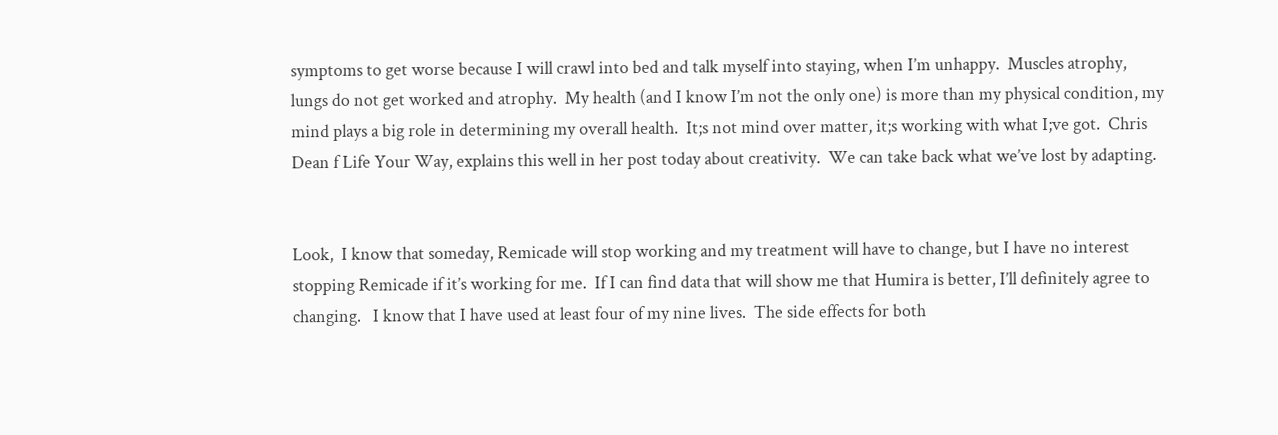symptoms to get worse because I will crawl into bed and talk myself into staying, when I’m unhappy.  Muscles atrophy, lungs do not get worked and atrophy.  My health (and I know I’m not the only one) is more than my physical condition, my mind plays a big role in determining my overall health.  It;s not mind over matter, it;s working with what I;ve got.  Chris Dean f Life Your Way, explains this well in her post today about creativity.  We can take back what we’ve lost by adapting.


Look,  I know that someday, Remicade will stop working and my treatment will have to change, but I have no interest stopping Remicade if it’s working for me.  If I can find data that will show me that Humira is better, I’ll definitely agree to changing.   I know that I have used at least four of my nine lives.  The side effects for both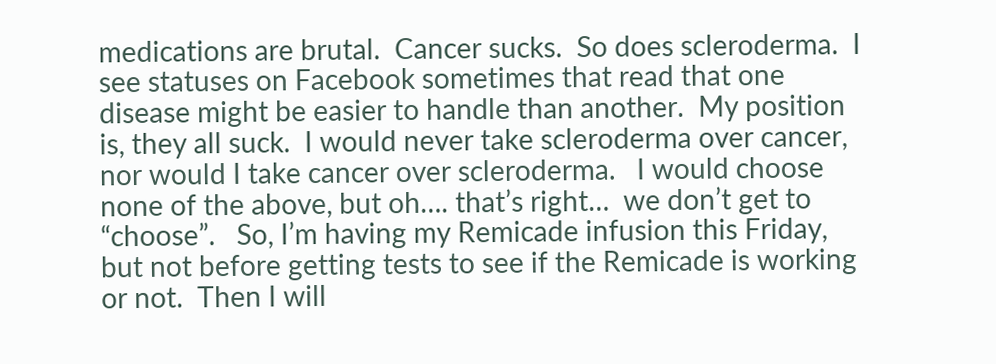medications are brutal.  Cancer sucks.  So does scleroderma.  I see statuses on Facebook sometimes that read that one disease might be easier to handle than another.  My position is, they all suck.  I would never take scleroderma over cancer, nor would I take cancer over scleroderma.   I would choose none of the above, but oh…. that’s right…  we don’t get to “choose”.   So, I’m having my Remicade infusion this Friday, but not before getting tests to see if the Remicade is working or not.  Then I will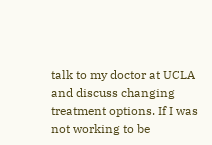talk to my doctor at UCLA and discuss changing treatment options. If I was not working to be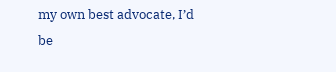my own best advocate, I’d be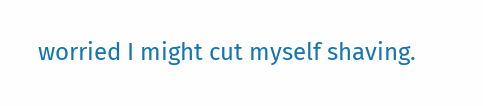worried I might cut myself shaving.